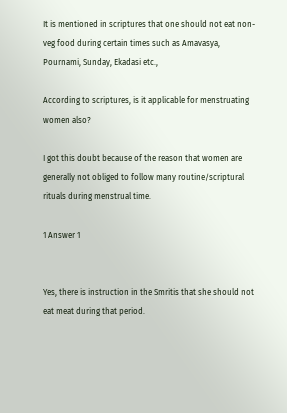It is mentioned in scriptures that one should not eat non-veg food during certain times such as Amavasya, Pournami, Sunday, Ekadasi etc.,

According to scriptures, is it applicable for menstruating women also?

I got this doubt because of the reason that women are generally not obliged to follow many routine/scriptural rituals during menstrual time.

1 Answer 1


Yes, there is instruction in the Smritis that she should not eat meat during that period.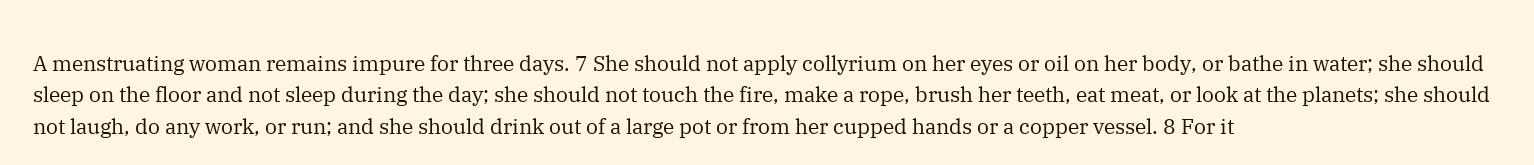A menstruating woman remains impure for three days. 7 She should not apply collyrium on her eyes or oil on her body, or bathe in water; she should sleep on the floor and not sleep during the day; she should not touch the fire, make a rope, brush her teeth, eat meat, or look at the planets; she should not laugh, do any work, or run; and she should drink out of a large pot or from her cupped hands or a copper vessel. 8 For it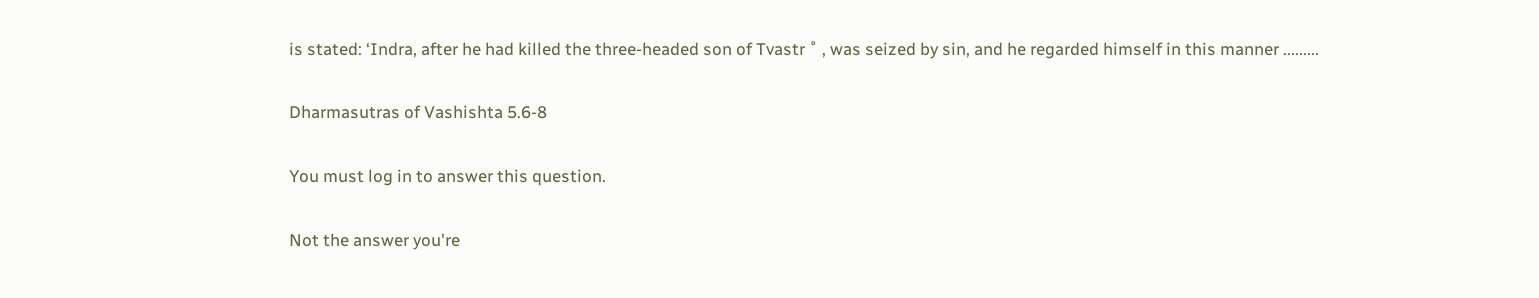is stated: ‘Indra, after he had killed the three-headed son of Tvastr ˚ , was seized by sin, and he regarded himself in this manner .........

Dharmasutras of Vashishta 5.6-8

You must log in to answer this question.

Not the answer you're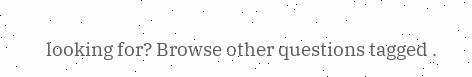looking for? Browse other questions tagged .